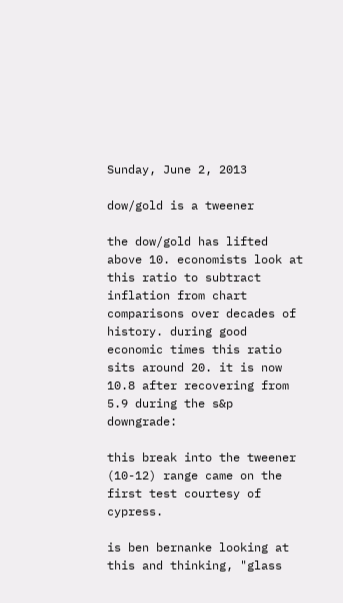Sunday, June 2, 2013

dow/gold is a tweener

the dow/gold has lifted above 10. economists look at this ratio to subtract inflation from chart comparisons over decades of history. during good economic times this ratio sits around 20. it is now 10.8 after recovering from 5.9 during the s&p downgrade:

this break into the tweener (10-12) range came on the first test courtesy of cypress.

is ben bernanke looking at this and thinking, "glass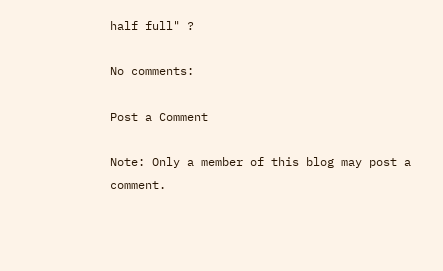half full" ?

No comments:

Post a Comment

Note: Only a member of this blog may post a comment.